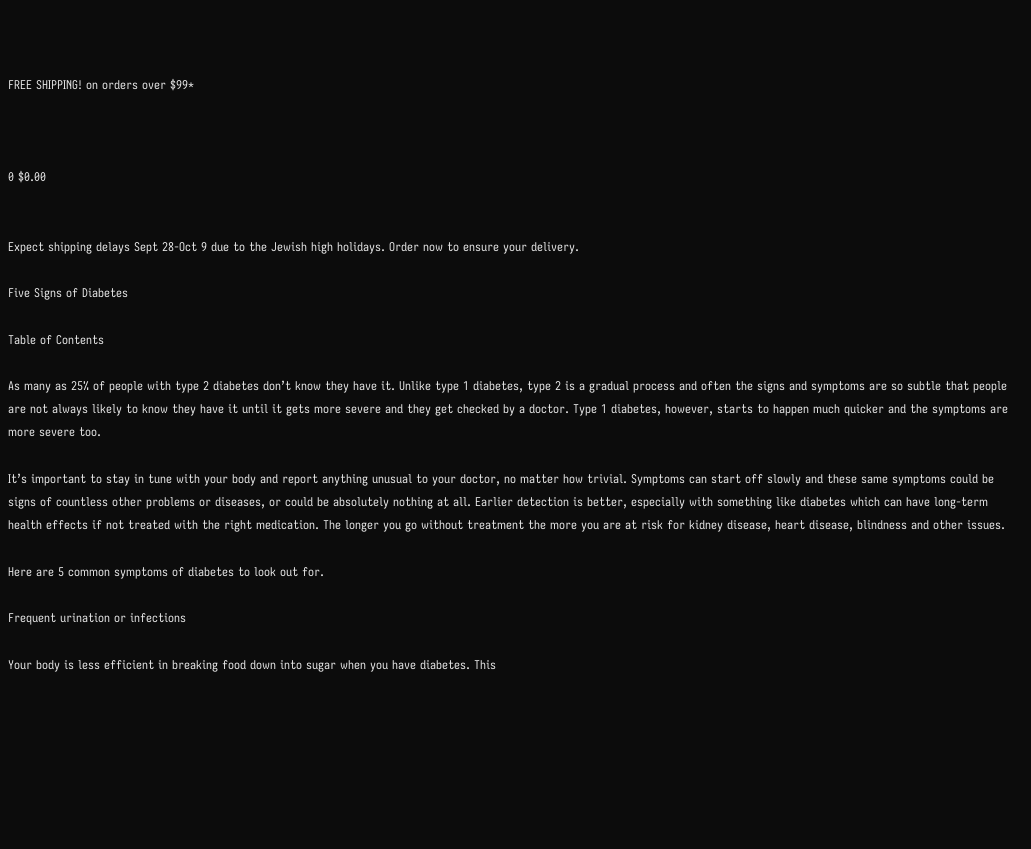FREE SHIPPING! on orders over $99*



0 $0.00


Expect shipping delays Sept 28-Oct 9 due to the Jewish high holidays. Order now to ensure your delivery.

Five Signs of Diabetes

Table of Contents

As many as 25% of people with type 2 diabetes don’t know they have it. Unlike type 1 diabetes, type 2 is a gradual process and often the signs and symptoms are so subtle that people are not always likely to know they have it until it gets more severe and they get checked by a doctor. Type 1 diabetes, however, starts to happen much quicker and the symptoms are more severe too.

It’s important to stay in tune with your body and report anything unusual to your doctor, no matter how trivial. Symptoms can start off slowly and these same symptoms could be signs of countless other problems or diseases, or could be absolutely nothing at all. Earlier detection is better, especially with something like diabetes which can have long-term health effects if not treated with the right medication. The longer you go without treatment the more you are at risk for kidney disease, heart disease, blindness and other issues.

Here are 5 common symptoms of diabetes to look out for.

Frequent urination or infections

Your body is less efficient in breaking food down into sugar when you have diabetes. This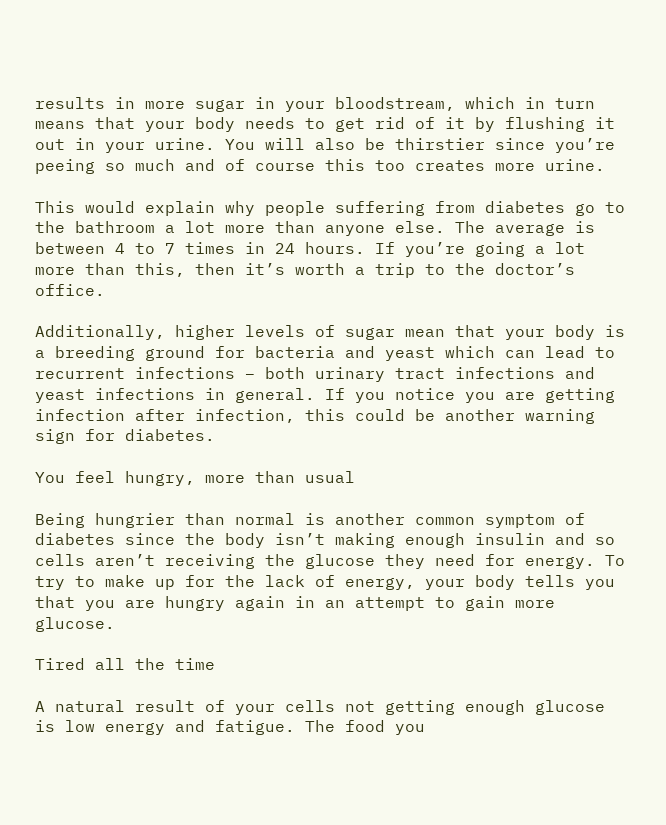results in more sugar in your bloodstream, which in turn means that your body needs to get rid of it by flushing it out in your urine. You will also be thirstier since you’re peeing so much and of course this too creates more urine.

This would explain why people suffering from diabetes go to the bathroom a lot more than anyone else. The average is between 4 to 7 times in 24 hours. If you’re going a lot more than this, then it’s worth a trip to the doctor’s office.

Additionally, higher levels of sugar mean that your body is a breeding ground for bacteria and yeast which can lead to recurrent infections – both urinary tract infections and yeast infections in general. If you notice you are getting infection after infection, this could be another warning sign for diabetes.

You feel hungry, more than usual

Being hungrier than normal is another common symptom of diabetes since the body isn’t making enough insulin and so cells aren’t receiving the glucose they need for energy. To try to make up for the lack of energy, your body tells you that you are hungry again in an attempt to gain more glucose.

Tired all the time

A natural result of your cells not getting enough glucose is low energy and fatigue. The food you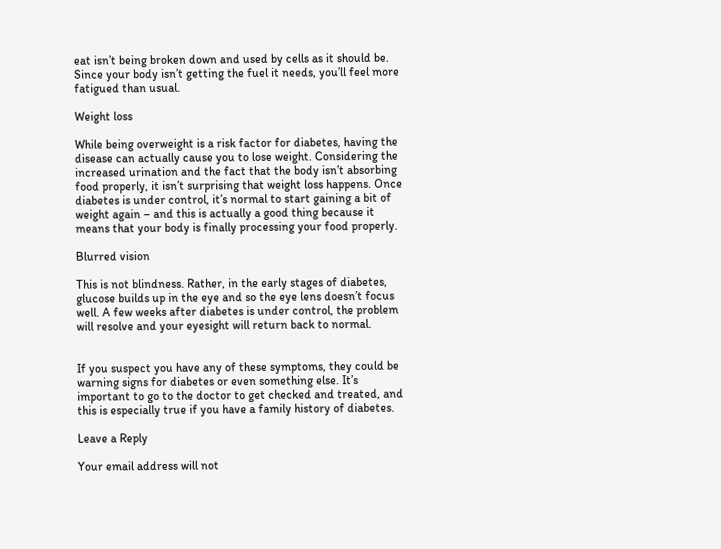eat isn’t being broken down and used by cells as it should be. Since your body isn’t getting the fuel it needs, you’ll feel more fatigued than usual.

Weight loss

While being overweight is a risk factor for diabetes, having the disease can actually cause you to lose weight. Considering the increased urination and the fact that the body isn’t absorbing food properly, it isn’t surprising that weight loss happens. Once diabetes is under control, it’s normal to start gaining a bit of weight again – and this is actually a good thing because it means that your body is finally processing your food properly.

Blurred vision

This is not blindness. Rather, in the early stages of diabetes, glucose builds up in the eye and so the eye lens doesn’t focus well. A few weeks after diabetes is under control, the problem will resolve and your eyesight will return back to normal.


If you suspect you have any of these symptoms, they could be warning signs for diabetes or even something else. It’s important to go to the doctor to get checked and treated, and this is especially true if you have a family history of diabetes.

Leave a Reply

Your email address will not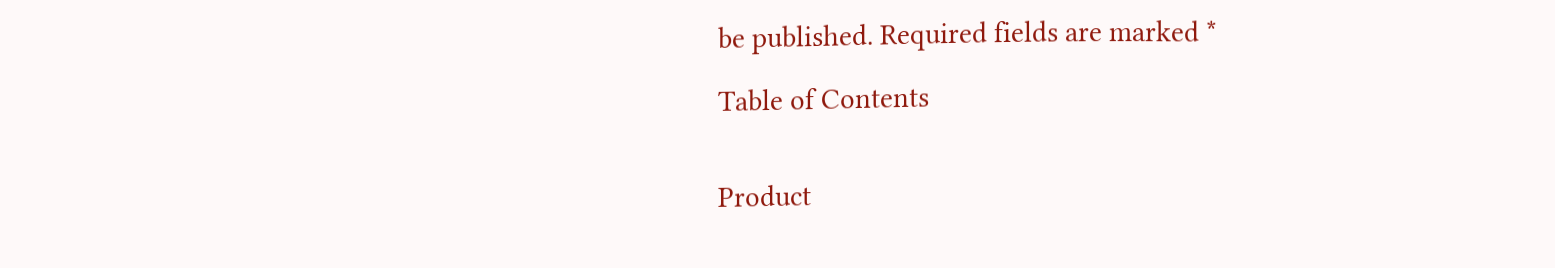be published. Required fields are marked *

Table of Contents


Product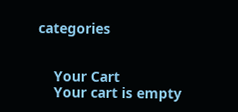categories


    Your Cart
    Your cart is empty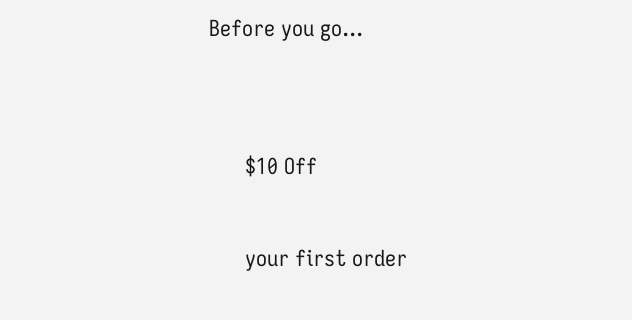Before you go...


      $10 Off

      your first order